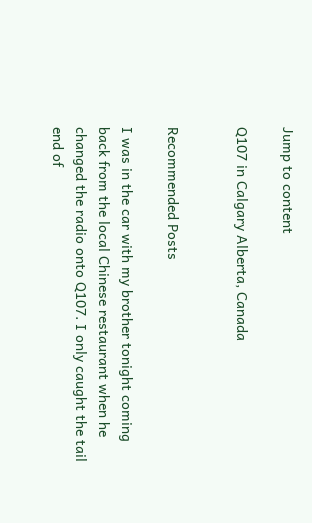Jump to content

Q107 in Calgary Alberta, Canada


Recommended Posts

I was in the car with my brother tonight coming back from the local Chinese restaurant when he changed the radio onto Q107. I only caught the tail end of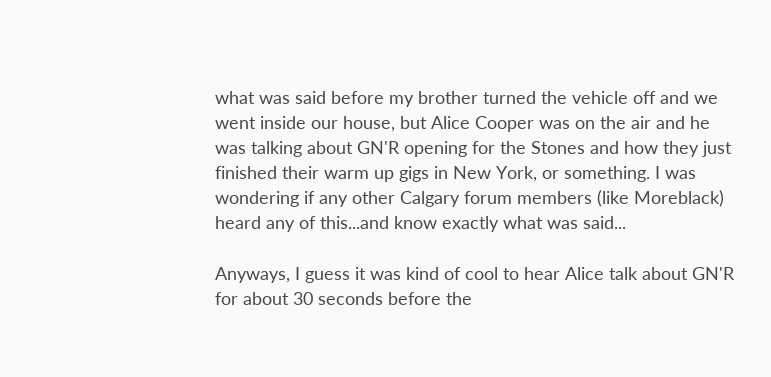what was said before my brother turned the vehicle off and we went inside our house, but Alice Cooper was on the air and he was talking about GN'R opening for the Stones and how they just finished their warm up gigs in New York, or something. I was wondering if any other Calgary forum members (like Moreblack) heard any of this...and know exactly what was said...

Anyways, I guess it was kind of cool to hear Alice talk about GN'R for about 30 seconds before the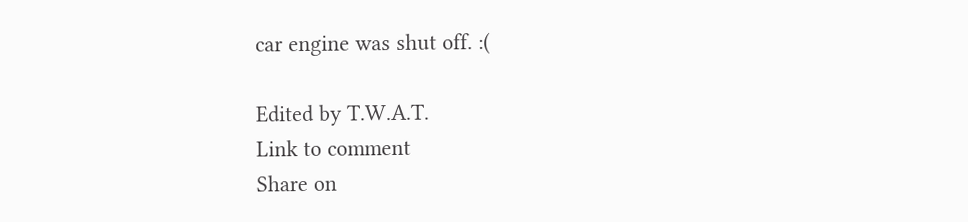car engine was shut off. :(

Edited by T.W.A.T.
Link to comment
Share on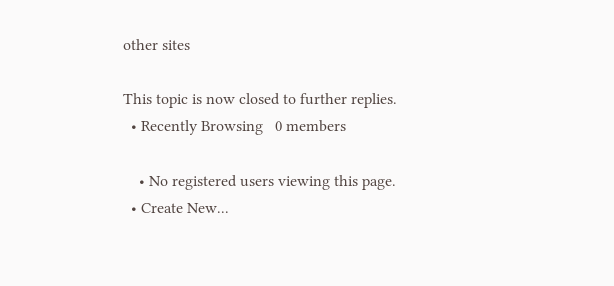other sites

This topic is now closed to further replies.
  • Recently Browsing   0 members

    • No registered users viewing this page.
  • Create New...